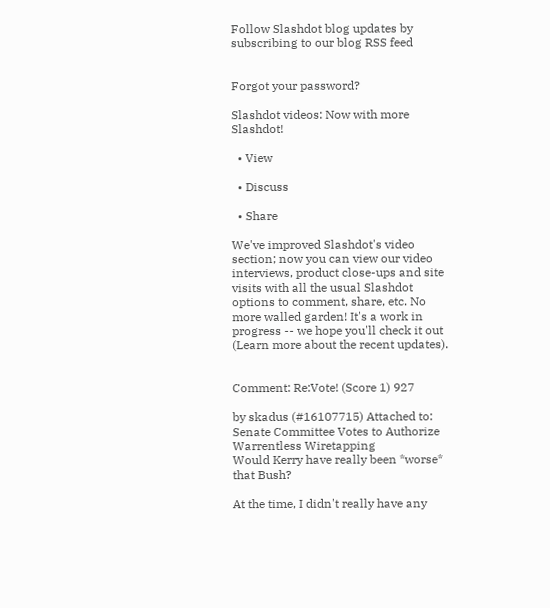Follow Slashdot blog updates by subscribing to our blog RSS feed


Forgot your password?

Slashdot videos: Now with more Slashdot!

  • View

  • Discuss

  • Share

We've improved Slashdot's video section; now you can view our video interviews, product close-ups and site visits with all the usual Slashdot options to comment, share, etc. No more walled garden! It's a work in progress -- we hope you'll check it out (Learn more about the recent updates).


Comment: Re:Vote! (Score 1) 927

by skadus (#16107715) Attached to: Senate Committee Votes to Authorize Warrentless Wiretapping
Would Kerry have really been *worse* that Bush?

At the time, I didn't really have any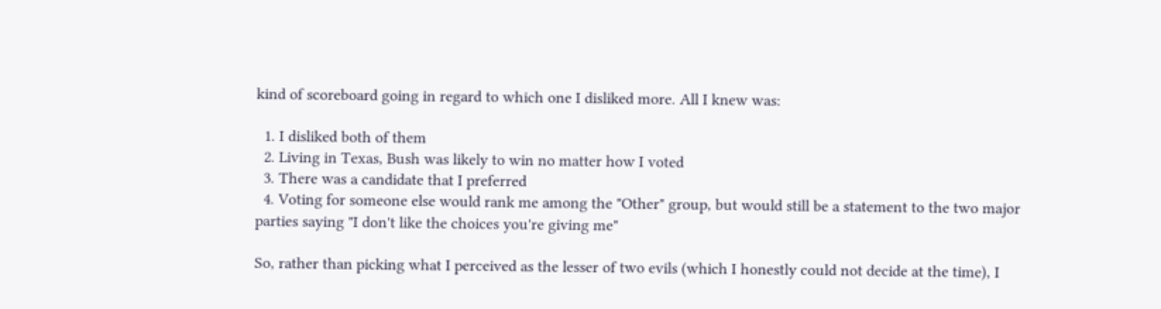kind of scoreboard going in regard to which one I disliked more. All I knew was:

  1. I disliked both of them
  2. Living in Texas, Bush was likely to win no matter how I voted
  3. There was a candidate that I preferred
  4. Voting for someone else would rank me among the "Other" group, but would still be a statement to the two major parties saying "I don't like the choices you're giving me"

So, rather than picking what I perceived as the lesser of two evils (which I honestly could not decide at the time), I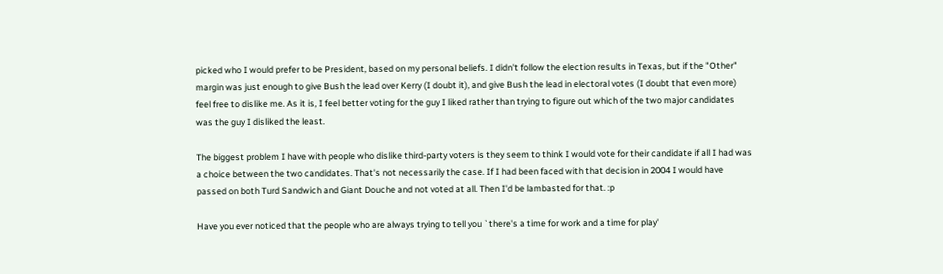picked who I would prefer to be President, based on my personal beliefs. I didn't follow the election results in Texas, but if the "Other" margin was just enough to give Bush the lead over Kerry (I doubt it), and give Bush the lead in electoral votes (I doubt that even more) feel free to dislike me. As it is, I feel better voting for the guy I liked rather than trying to figure out which of the two major candidates was the guy I disliked the least.

The biggest problem I have with people who dislike third-party voters is they seem to think I would vote for their candidate if all I had was a choice between the two candidates. That's not necessarily the case. If I had been faced with that decision in 2004 I would have passed on both Turd Sandwich and Giant Douche and not voted at all. Then I'd be lambasted for that. :p

Have you ever noticed that the people who are always trying to tell you `there's a time for work and a time for play'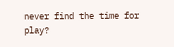never find the time for play?